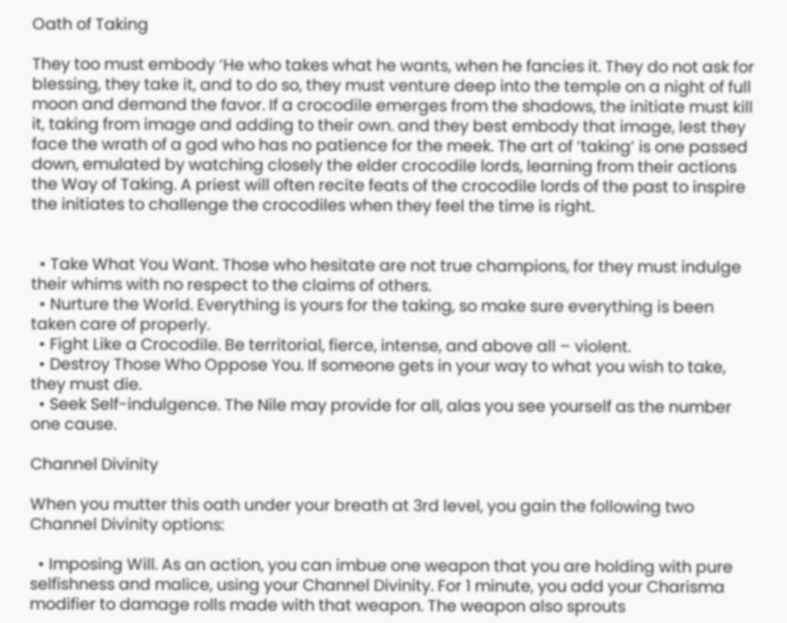Oath of Taking

They too must embody ‘He who takes what he wants, when he fancies it. They do not ask for blessing, they take it, and to do so, they must venture deep into the temple on a night of full moon and demand the favor. If a crocodile emerges from the shadows, the initiate must kill it, taking from image and adding to their own. and they best embody that image, lest they face the wrath of a god who has no patience for the meek. The art of ‘taking’ is one passed down, emulated by watching closely the elder crocodile lords, learning from their actions the Way of Taking. A priest will often recite feats of the crocodile lords of the past to inspire the initiates to challenge the crocodiles when they feel the time is right.


  • Take What You Want. Those who hesitate are not true champions, for they must indulge their whims with no respect to the claims of others.
  • Nurture the World. Everything is yours for the taking, so make sure everything is been taken care of properly.
  • Fight Like a Crocodile. Be territorial, fierce, intense, and above all – violent.
  • Destroy Those Who Oppose You. If someone gets in your way to what you wish to take, they must die.
  • Seek Self-indulgence. The Nile may provide for all, alas you see yourself as the number one cause.

Channel Divinity

When you mutter this oath under your breath at 3rd level, you gain the following two Channel Divinity options:

  • Imposing Will. As an action, you can imbue one weapon that you are holding with pure selfishness and malice, using your Channel Divinity. For 1 minute, you add your Charisma modifier to damage rolls made with that weapon. The weapon also sprouts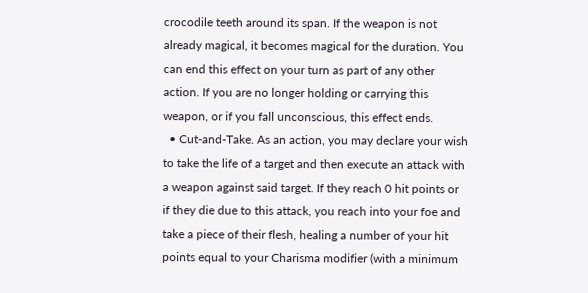crocodile teeth around its span. If the weapon is not already magical, it becomes magical for the duration. You can end this effect on your turn as part of any other action. If you are no longer holding or carrying this weapon, or if you fall unconscious, this effect ends.
  • Cut-and-Take. As an action, you may declare your wish to take the life of a target and then execute an attack with a weapon against said target. If they reach 0 hit points or if they die due to this attack, you reach into your foe and take a piece of their flesh, healing a number of your hit points equal to your Charisma modifier (with a minimum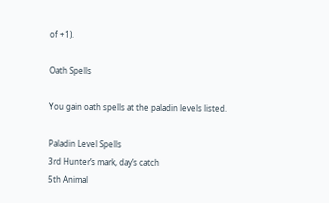of +1).

Oath Spells

You gain oath spells at the paladin levels listed.

Paladin Level Spells
3rd Hunter’s mark, day’s catch
5th Animal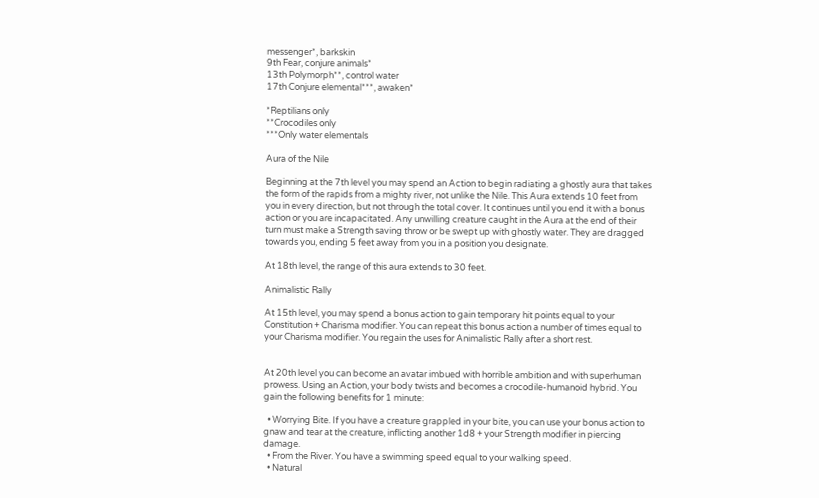messenger*, barkskin
9th Fear, conjure animals*
13th Polymorph**, control water
17th Conjure elemental***, awaken*

*Reptilians only
**Crocodiles only
***Only water elementals

Aura of the Nile

Beginning at the 7th level you may spend an Action to begin radiating a ghostly aura that takes the form of the rapids from a mighty river, not unlike the Nile. This Aura extends 10 feet from you in every direction, but not through the total cover. It continues until you end it with a bonus action or you are incapacitated. Any unwilling creature caught in the Aura at the end of their turn must make a Strength saving throw or be swept up with ghostly water. They are dragged towards you, ending 5 feet away from you in a position you designate.

At 18th level, the range of this aura extends to 30 feet.

Animalistic Rally

At 15th level, you may spend a bonus action to gain temporary hit points equal to your Constitution + Charisma modifier. You can repeat this bonus action a number of times equal to your Charisma modifier. You regain the uses for Animalistic Rally after a short rest.


At 20th level you can become an avatar imbued with horrible ambition and with superhuman prowess. Using an Action, your body twists and becomes a crocodile-humanoid hybrid. You gain the following benefits for 1 minute:

  • Worrying Bite. If you have a creature grappled in your bite, you can use your bonus action to gnaw and tear at the creature, inflicting another 1d8 + your Strength modifier in piercing damage.
  • From the River. You have a swimming speed equal to your walking speed.
  • Natural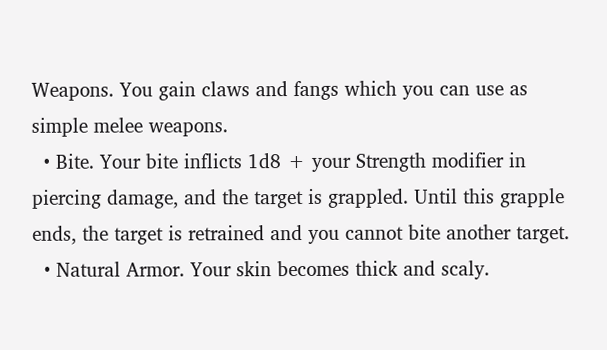Weapons. You gain claws and fangs which you can use as simple melee weapons.
  • Bite. Your bite inflicts 1d8 + your Strength modifier in piercing damage, and the target is grappled. Until this grapple ends, the target is retrained and you cannot bite another target.
  • Natural Armor. Your skin becomes thick and scaly.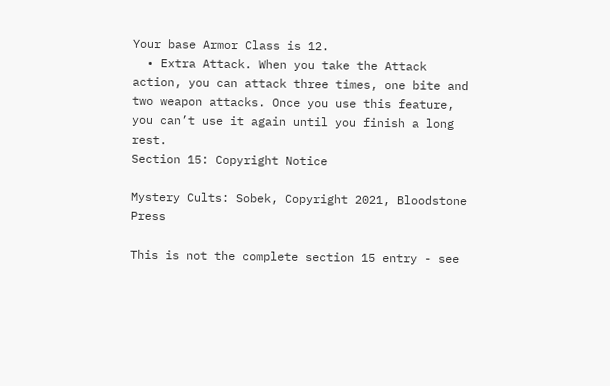Your base Armor Class is 12.
  • Extra Attack. When you take the Attack action, you can attack three times, one bite and two weapon attacks. Once you use this feature, you can’t use it again until you finish a long rest.
Section 15: Copyright Notice

Mystery Cults: Sobek, Copyright 2021, Bloodstone Press

This is not the complete section 15 entry - see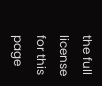the full license for this page